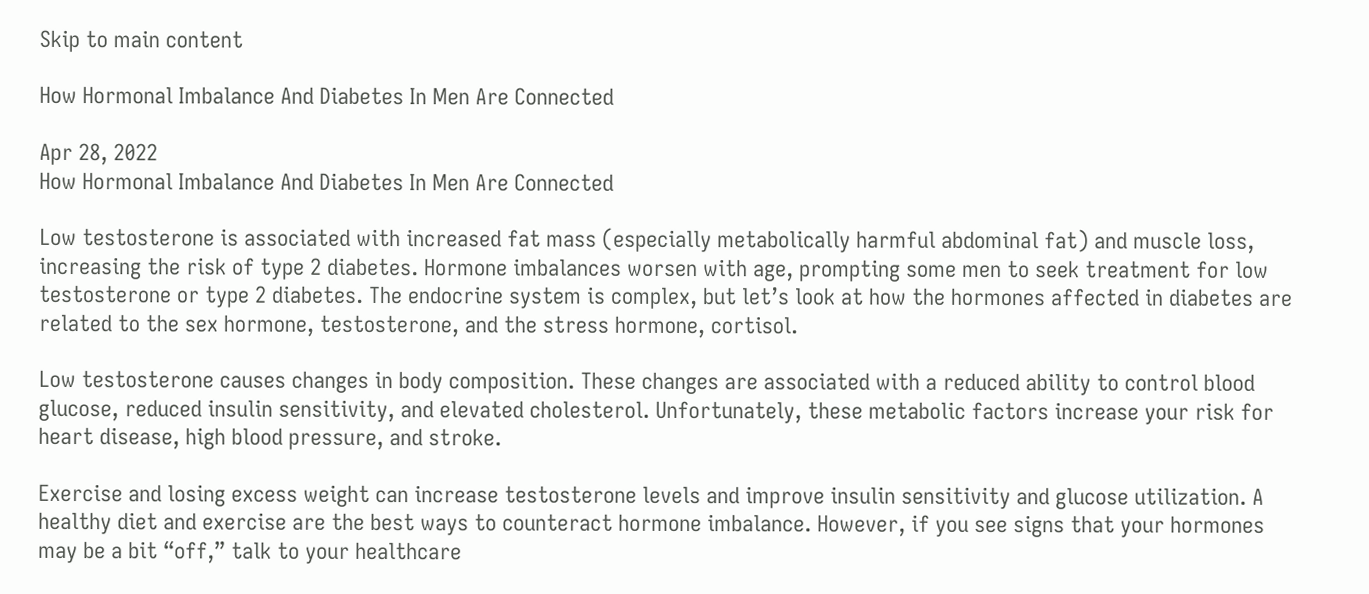Skip to main content

How Hormonal Imbalance And Diabetes In Men Are Connected

Apr 28, 2022
How Hormonal Imbalance And Diabetes In Men Are Connected

Low testosterone is associated with increased fat mass (especially metabolically harmful abdominal fat) and muscle loss, increasing the risk of type 2 diabetes. Hormone imbalances worsen with age, prompting some men to seek treatment for low testosterone or type 2 diabetes. The endocrine system is complex, but let’s look at how the hormones affected in diabetes are related to the sex hormone, testosterone, and the stress hormone, cortisol.

Low testosterone causes changes in body composition. These changes are associated with a reduced ability to control blood glucose, reduced insulin sensitivity, and elevated cholesterol. Unfortunately, these metabolic factors increase your risk for heart disease, high blood pressure, and stroke.

Exercise and losing excess weight can increase testosterone levels and improve insulin sensitivity and glucose utilization. A healthy diet and exercise are the best ways to counteract hormone imbalance. However, if you see signs that your hormones may be a bit “off,” talk to your healthcare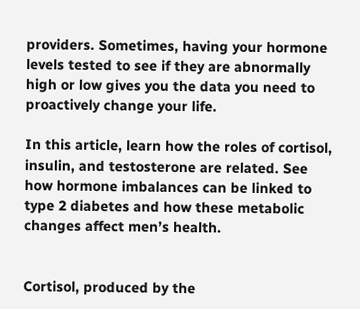providers. Sometimes, having your hormone levels tested to see if they are abnormally high or low gives you the data you need to proactively change your life.

In this article, learn how the roles of cortisol, insulin, and testosterone are related. See how hormone imbalances can be linked to type 2 diabetes and how these metabolic changes affect men’s health.


Cortisol, produced by the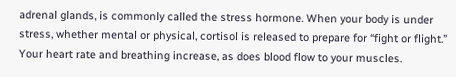adrenal glands, is commonly called the stress hormone. When your body is under stress, whether mental or physical, cortisol is released to prepare for “fight or flight.” Your heart rate and breathing increase, as does blood flow to your muscles.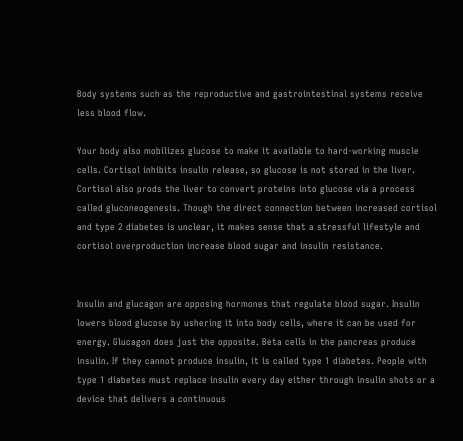Body systems such as the reproductive and gastrointestinal systems receive less blood flow.

Your body also mobilizes glucose to make it available to hard-working muscle cells. Cortisol inhibits insulin release, so glucose is not stored in the liver. Cortisol also prods the liver to convert proteins into glucose via a process called gluconeogenesis. Though the direct connection between increased cortisol and type 2 diabetes is unclear, it makes sense that a stressful lifestyle and cortisol overproduction increase blood sugar and insulin resistance.


Insulin and glucagon are opposing hormones that regulate blood sugar. Insulin lowers blood glucose by ushering it into body cells, where it can be used for energy. Glucagon does just the opposite. Beta cells in the pancreas produce insulin. If they cannot produce insulin, it is called type 1 diabetes. People with type 1 diabetes must replace insulin every day either through insulin shots or a device that delivers a continuous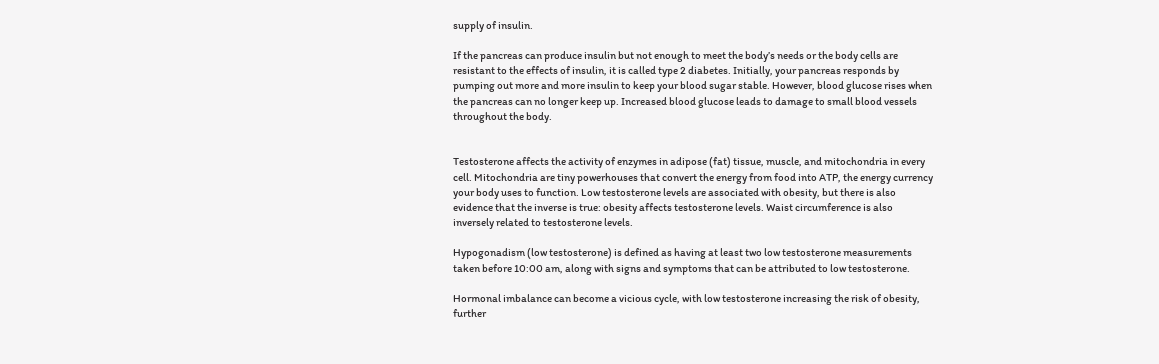supply of insulin.

If the pancreas can produce insulin but not enough to meet the body’s needs or the body cells are resistant to the effects of insulin, it is called type 2 diabetes. Initially, your pancreas responds by pumping out more and more insulin to keep your blood sugar stable. However, blood glucose rises when the pancreas can no longer keep up. Increased blood glucose leads to damage to small blood vessels throughout the body.


Testosterone affects the activity of enzymes in adipose (fat) tissue, muscle, and mitochondria in every cell. Mitochondria are tiny powerhouses that convert the energy from food into ATP, the energy currency your body uses to function. Low testosterone levels are associated with obesity, but there is also evidence that the inverse is true: obesity affects testosterone levels. Waist circumference is also inversely related to testosterone levels.

Hypogonadism (low testosterone) is defined as having at least two low testosterone measurements taken before 10:00 am, along with signs and symptoms that can be attributed to low testosterone.

Hormonal imbalance can become a vicious cycle, with low testosterone increasing the risk of obesity, further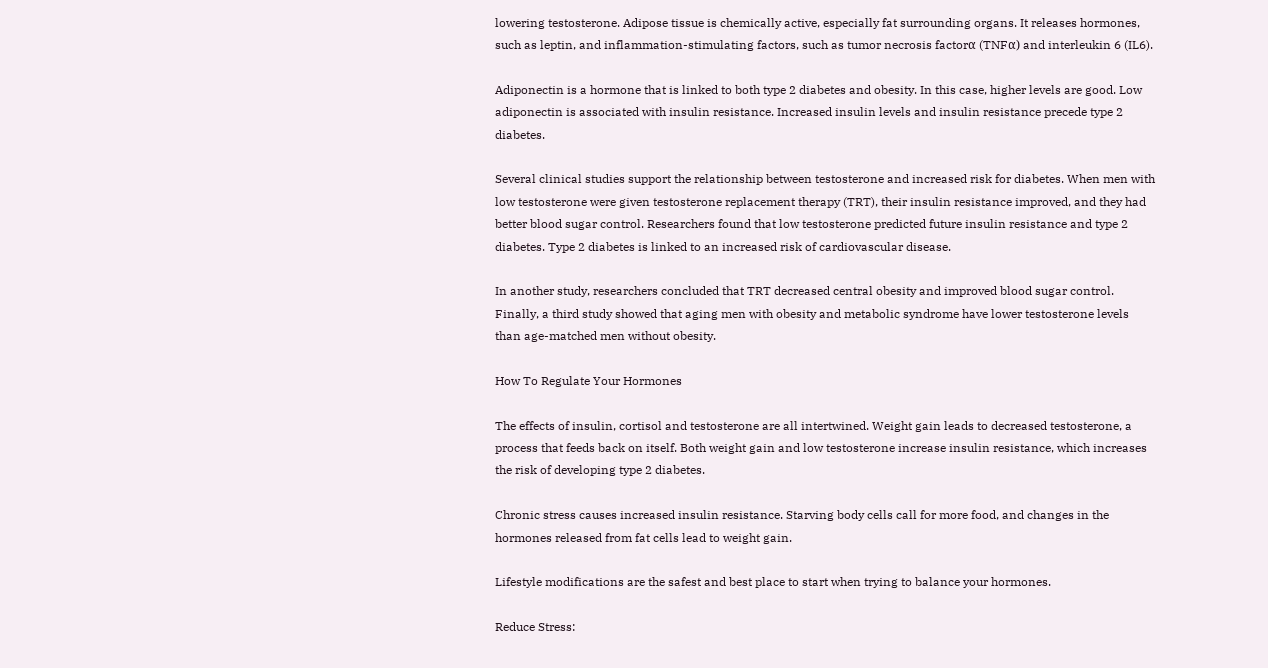lowering testosterone. Adipose tissue is chemically active, especially fat surrounding organs. It releases hormones, such as leptin, and inflammation-stimulating factors, such as tumor necrosis factorα (TNFα) and interleukin 6 (IL6).

Adiponectin is a hormone that is linked to both type 2 diabetes and obesity. In this case, higher levels are good. Low adiponectin is associated with insulin resistance. Increased insulin levels and insulin resistance precede type 2 diabetes.

Several clinical studies support the relationship between testosterone and increased risk for diabetes. When men with low testosterone were given testosterone replacement therapy (TRT), their insulin resistance improved, and they had better blood sugar control. Researchers found that low testosterone predicted future insulin resistance and type 2 diabetes. Type 2 diabetes is linked to an increased risk of cardiovascular disease.

In another study, researchers concluded that TRT decreased central obesity and improved blood sugar control. Finally, a third study showed that aging men with obesity and metabolic syndrome have lower testosterone levels than age-matched men without obesity.

How To Regulate Your Hormones

The effects of insulin, cortisol and testosterone are all intertwined. Weight gain leads to decreased testosterone, a process that feeds back on itself. Both weight gain and low testosterone increase insulin resistance, which increases the risk of developing type 2 diabetes.

Chronic stress causes increased insulin resistance. Starving body cells call for more food, and changes in the hormones released from fat cells lead to weight gain.

Lifestyle modifications are the safest and best place to start when trying to balance your hormones.

Reduce Stress: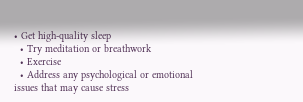• Get high-quality sleep
  • Try meditation or breathwork
  • Exercise
  • Address any psychological or emotional issues that may cause stress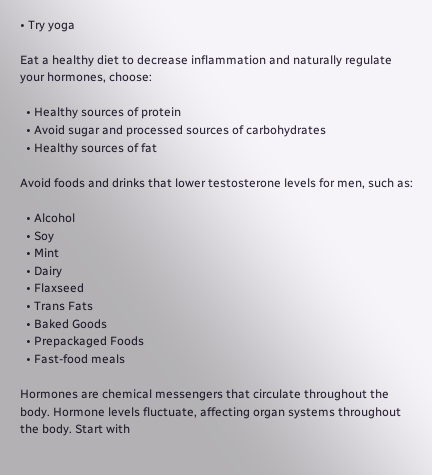• Try yoga

Eat a healthy diet to decrease inflammation and naturally regulate your hormones, choose:

  • Healthy sources of protein
  • Avoid sugar and processed sources of carbohydrates
  • Healthy sources of fat

Avoid foods and drinks that lower testosterone levels for men, such as:

  • Alcohol
  • Soy
  • Mint
  • Dairy
  • Flaxseed
  • Trans Fats
  • Baked Goods
  • Prepackaged Foods
  • Fast-food meals

Hormones are chemical messengers that circulate throughout the body. Hormone levels fluctuate, affecting organ systems throughout the body. Start with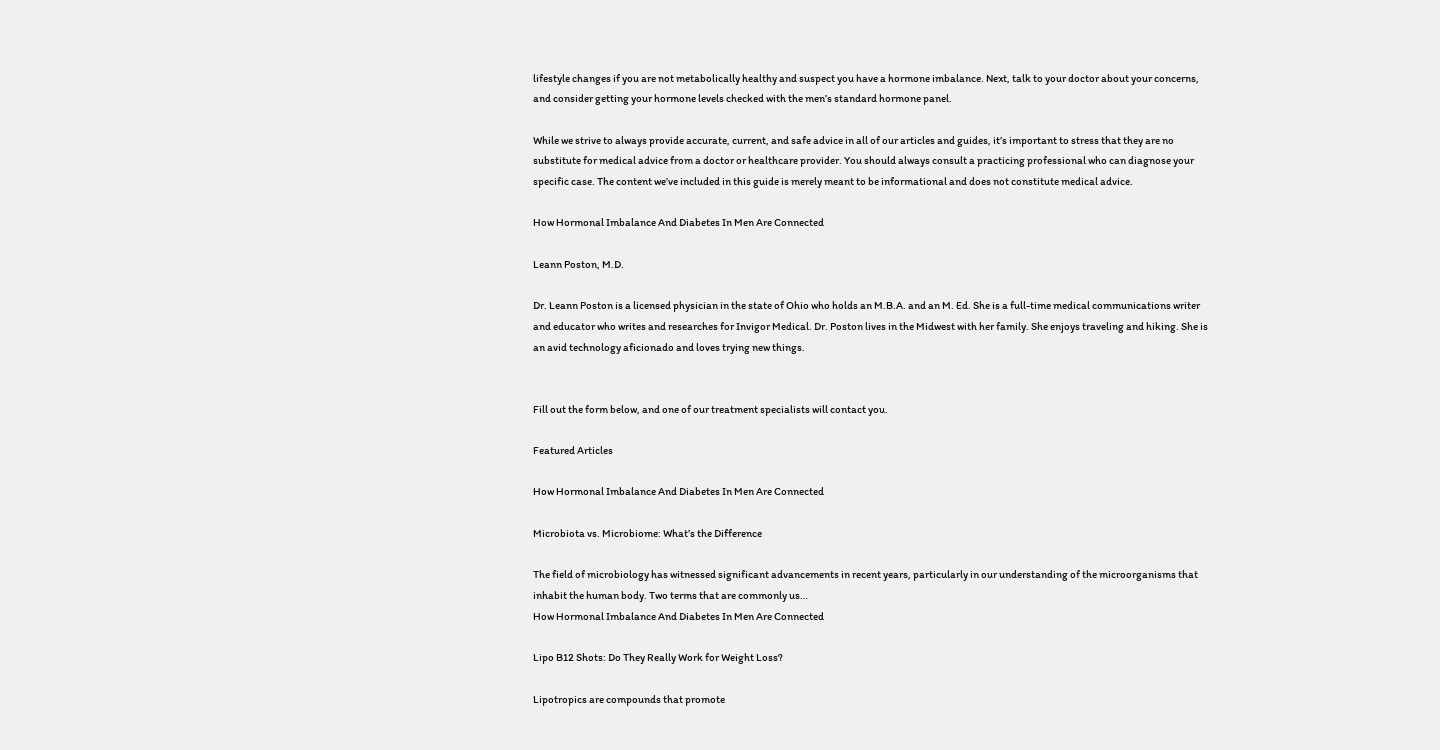lifestyle changes if you are not metabolically healthy and suspect you have a hormone imbalance. Next, talk to your doctor about your concerns, and consider getting your hormone levels checked with the men’s standard hormone panel.

While we strive to always provide accurate, current, and safe advice in all of our articles and guides, it’s important to stress that they are no substitute for medical advice from a doctor or healthcare provider. You should always consult a practicing professional who can diagnose your specific case. The content we’ve included in this guide is merely meant to be informational and does not constitute medical advice.

How Hormonal Imbalance And Diabetes In Men Are Connected

Leann Poston, M.D.

Dr. Leann Poston is a licensed physician in the state of Ohio who holds an M.B.A. and an M. Ed. She is a full-time medical communications writer and educator who writes and researches for Invigor Medical. Dr. Poston lives in the Midwest with her family. She enjoys traveling and hiking. She is an avid technology aficionado and loves trying new things.


Fill out the form below, and one of our treatment specialists will contact you.

Featured Articles

How Hormonal Imbalance And Diabetes In Men Are Connected

Microbiota vs. Microbiome: What’s the Difference

The field of microbiology has witnessed significant advancements in recent years, particularly in our understanding of the microorganisms that inhabit the human body. Two terms that are commonly us…
How Hormonal Imbalance And Diabetes In Men Are Connected

Lipo B12 Shots: Do They Really Work for Weight Loss?

Lipotropics are compounds that promote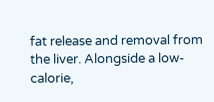fat release and removal from the liver. Alongside a low-calorie,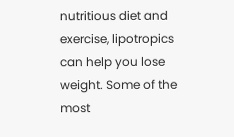nutritious diet and exercise, lipotropics can help you lose weight. Some of the most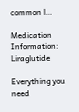common l…

Medication Information: Liraglutide

Everything you need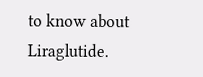to know about Liraglutide.